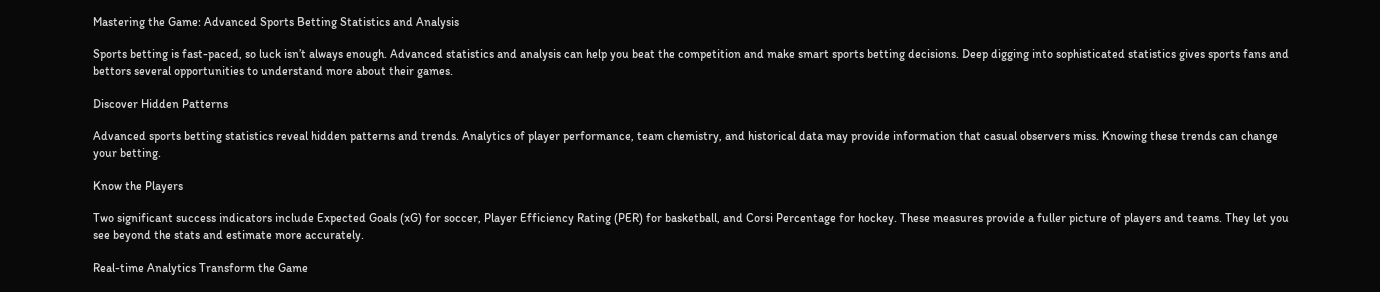Mastering the Game: Advanced Sports Betting Statistics and Analysis

Sports betting is fast-paced, so luck isn’t always enough. Advanced statistics and analysis can help you beat the competition and make smart sports betting decisions. Deep digging into sophisticated statistics gives sports fans and bettors several opportunities to understand more about their games.

Discover Hidden Patterns

Advanced sports betting statistics reveal hidden patterns and trends. Analytics of player performance, team chemistry, and historical data may provide information that casual observers miss. Knowing these trends can change your betting.

Know the Players

Two significant success indicators include Expected Goals (xG) for soccer, Player Efficiency Rating (PER) for basketball, and Corsi Percentage for hockey. These measures provide a fuller picture of players and teams. They let you see beyond the stats and estimate more accurately.

Real-time Analytics Transform the Game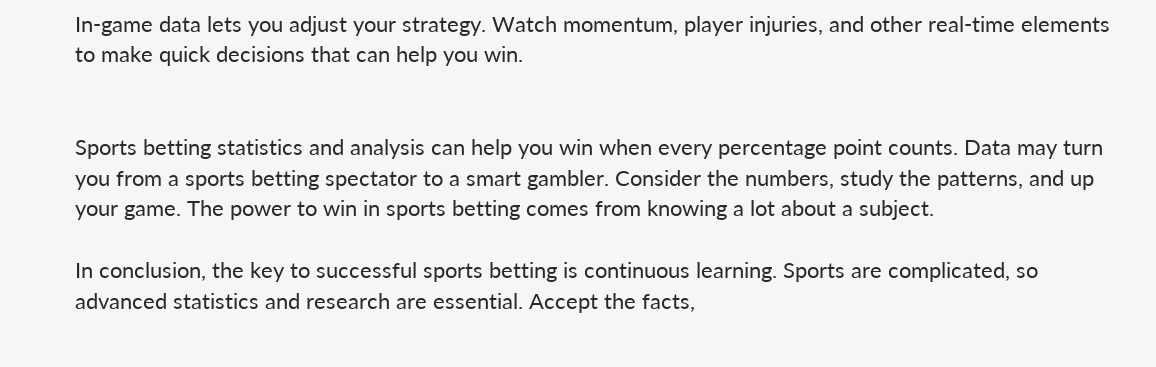In-game data lets you adjust your strategy. Watch momentum, player injuries, and other real-time elements to make quick decisions that can help you win.


Sports betting statistics and analysis can help you win when every percentage point counts. Data may turn you from a sports betting spectator to a smart gambler. Consider the numbers, study the patterns, and up your game. The power to win in sports betting comes from knowing a lot about a subject.

In conclusion, the key to successful sports betting is continuous learning. Sports are complicated, so advanced statistics and research are essential. Accept the facts,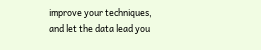improve your techniques, and let the data lead you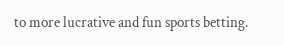to more lucrative and fun sports betting.